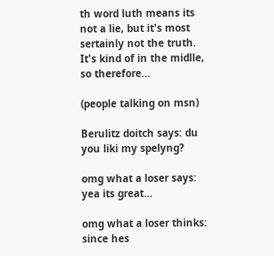th word luth means its not a lie, but it's most sertainly not the truth. It's kind of in the midlle, so therefore...

(people talking on msn)

Berulitz doitch says: du you liki my spelyng?

omg what a loser says: yea its great...

omg what a loser thinks: since hes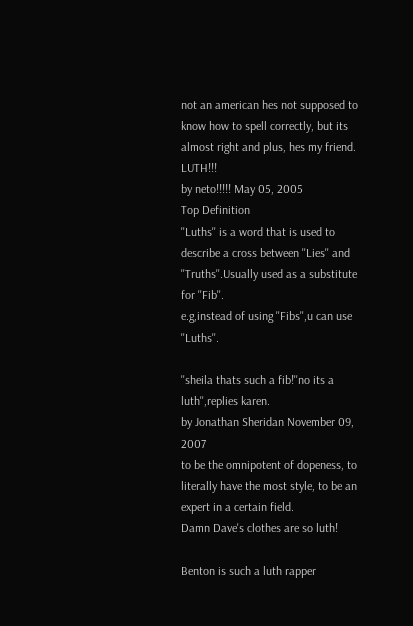not an american hes not supposed to know how to spell correctly, but its almost right and plus, hes my friend. LUTH!!!
by neto!!!!! May 05, 2005
Top Definition
''Luths'' is a word that is used to describe a cross between ''Lies'' and ''Truths''.Usually used as a substitute for ''Fib''.
e.g,instead of using ''Fibs'',u can use ''Luths''.

''sheila thats such a fib!''no its a luth'',replies karen.
by Jonathan Sheridan November 09, 2007
to be the omnipotent of dopeness, to literally have the most style, to be an expert in a certain field.
Damn Dave's clothes are so luth!

Benton is such a luth rapper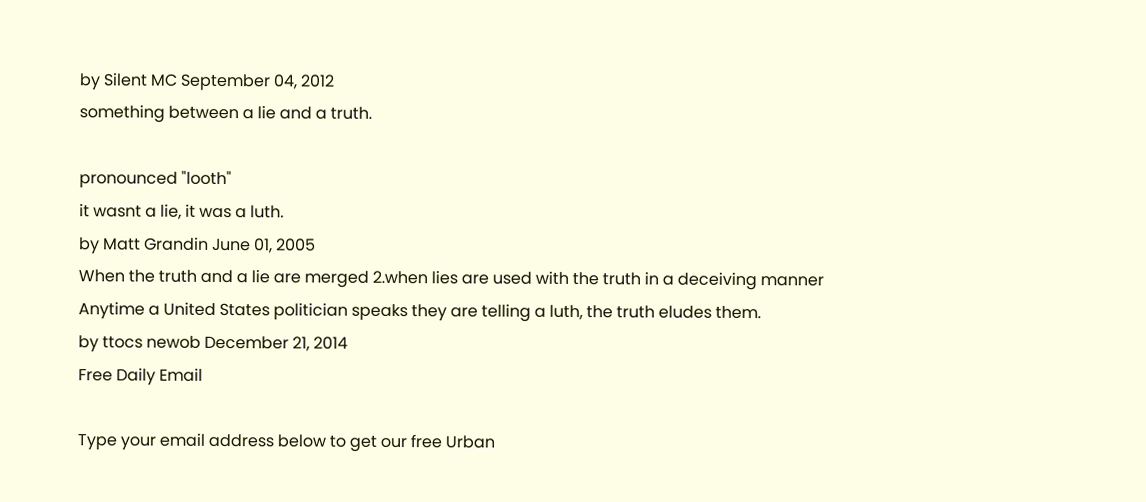by Silent MC September 04, 2012
something between a lie and a truth.

pronounced "looth"
it wasnt a lie, it was a luth.
by Matt Grandin June 01, 2005
When the truth and a lie are merged 2.when lies are used with the truth in a deceiving manner
Anytime a United States politician speaks they are telling a luth, the truth eludes them.
by ttocs newob December 21, 2014
Free Daily Email

Type your email address below to get our free Urban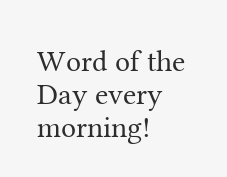Word of the Day every morning!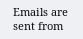Emails are sent from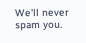We'll never spam you.